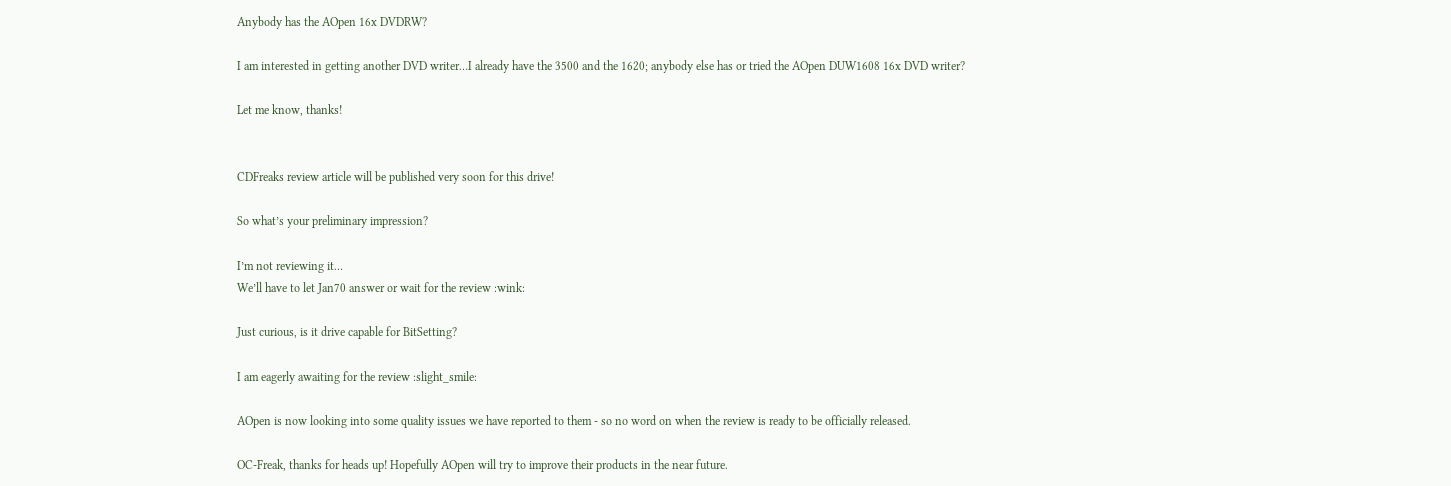Anybody has the AOpen 16x DVDRW?

I am interested in getting another DVD writer…I already have the 3500 and the 1620; anybody else has or tried the AOpen DUW1608 16x DVD writer?

Let me know, thanks!


CDFreaks review article will be published very soon for this drive!

So what’s your preliminary impression?

I’m not reviewing it…
We’ll have to let Jan70 answer or wait for the review :wink:

Just curious, is it drive capable for BitSetting?

I am eagerly awaiting for the review :slight_smile:

AOpen is now looking into some quality issues we have reported to them - so no word on when the review is ready to be officially released.

OC-Freak, thanks for heads up! Hopefully AOpen will try to improve their products in the near future.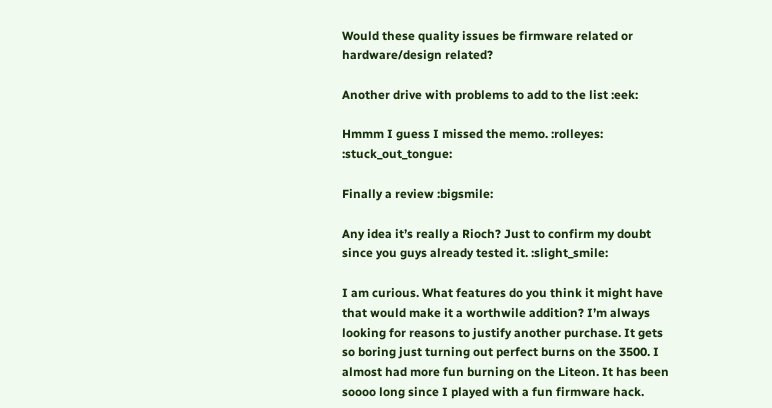Would these quality issues be firmware related or hardware/design related?

Another drive with problems to add to the list :eek:

Hmmm I guess I missed the memo. :rolleyes: :stuck_out_tongue:

Finally a review :bigsmile:

Any idea it’s really a Rioch? Just to confirm my doubt since you guys already tested it. :slight_smile:

I am curious. What features do you think it might have that would make it a worthwile addition? I’m always looking for reasons to justify another purchase. It gets so boring just turning out perfect burns on the 3500. I almost had more fun burning on the Liteon. It has been soooo long since I played with a fun firmware hack.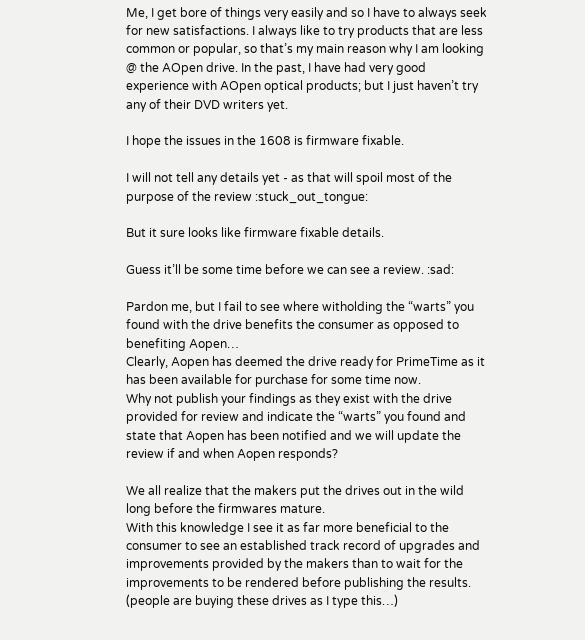Me, I get bore of things very easily and so I have to always seek for new satisfactions. I always like to try products that are less common or popular, so that’s my main reason why I am looking @ the AOpen drive. In the past, I have had very good experience with AOpen optical products; but I just haven’t try any of their DVD writers yet.

I hope the issues in the 1608 is firmware fixable.

I will not tell any details yet - as that will spoil most of the purpose of the review :stuck_out_tongue:

But it sure looks like firmware fixable details.

Guess it’ll be some time before we can see a review. :sad:

Pardon me, but I fail to see where witholding the “warts” you found with the drive benefits the consumer as opposed to benefiting Aopen…
Clearly, Aopen has deemed the drive ready for PrimeTime as it has been available for purchase for some time now.
Why not publish your findings as they exist with the drive provided for review and indicate the “warts” you found and state that Aopen has been notified and we will update the review if and when Aopen responds?

We all realize that the makers put the drives out in the wild long before the firmwares mature.
With this knowledge I see it as far more beneficial to the consumer to see an established track record of upgrades and improvements provided by the makers than to wait for the improvements to be rendered before publishing the results. (people are buying these drives as I type this…)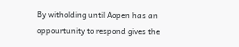By witholding until Aopen has an oppourtunity to respond gives the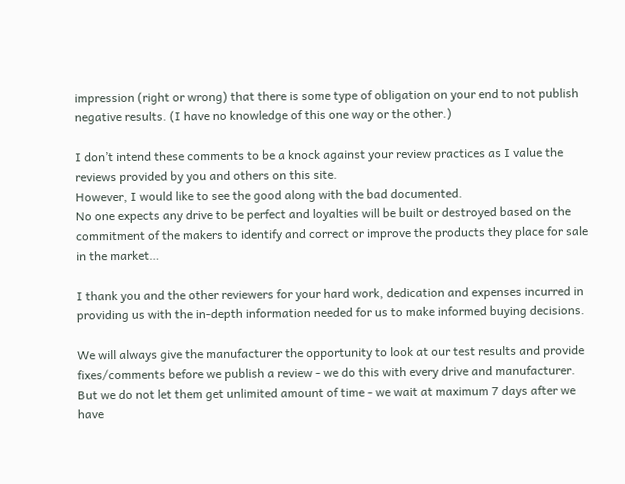impression (right or wrong) that there is some type of obligation on your end to not publish negative results. (I have no knowledge of this one way or the other.)

I don’t intend these comments to be a knock against your review practices as I value the reviews provided by you and others on this site.
However, I would like to see the good along with the bad documented.
No one expects any drive to be perfect and loyalties will be built or destroyed based on the commitment of the makers to identify and correct or improve the products they place for sale in the market…

I thank you and the other reviewers for your hard work, dedication and expenses incurred in providing us with the in-depth information needed for us to make informed buying decisions.

We will always give the manufacturer the opportunity to look at our test results and provide fixes/comments before we publish a review - we do this with every drive and manufacturer. But we do not let them get unlimited amount of time - we wait at maximum 7 days after we have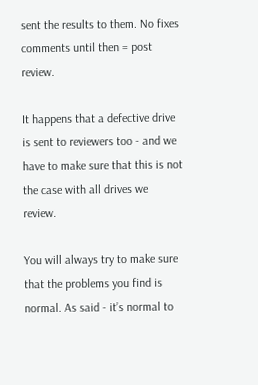sent the results to them. No fixes comments until then = post review.

It happens that a defective drive is sent to reviewers too - and we have to make sure that this is not the case with all drives we review.

You will always try to make sure that the problems you find is normal. As said - it’s normal to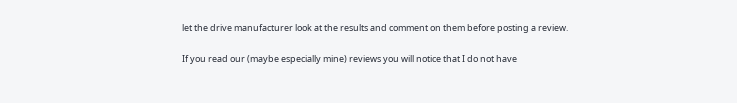let the drive manufacturer look at the results and comment on them before posting a review.

If you read our (maybe especially mine) reviews you will notice that I do not have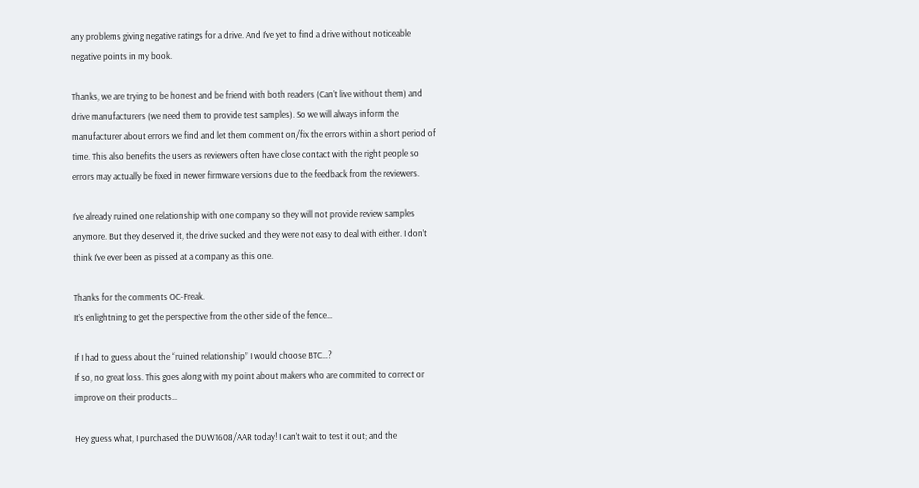any problems giving negative ratings for a drive. And I’ve yet to find a drive without noticeable negative points in my book.

Thanks, we are trying to be honest and be friend with both readers (Can’t live without them) and drive manufacturers (we need them to provide test samples). So we will always inform the manufacturer about errors we find and let them comment on/fix the errors within a short period of time. This also benefits the users as reviewers often have close contact with the right people so errors may actually be fixed in newer firmware versions due to the feedback from the reviewers.

I’ve already ruined one relationship with one company so they will not provide review samples anymore. But they deserved it, the drive sucked and they were not easy to deal with either. I don’t think I’ve ever been as pissed at a company as this one.

Thanks for the comments OC-Freak.
It’s enlightning to get the perspective from the other side of the fence…

If I had to guess about the “ruined relationship” I would choose BTC…?
If so, no great loss. This goes along with my point about makers who are commited to correct or improve on their products…

Hey guess what, I purchased the DUW1608/AAR today! I can’t wait to test it out; and the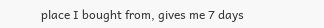place I bought from, gives me 7 days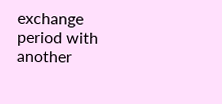exchange period with another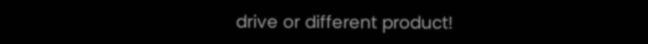drive or different product!